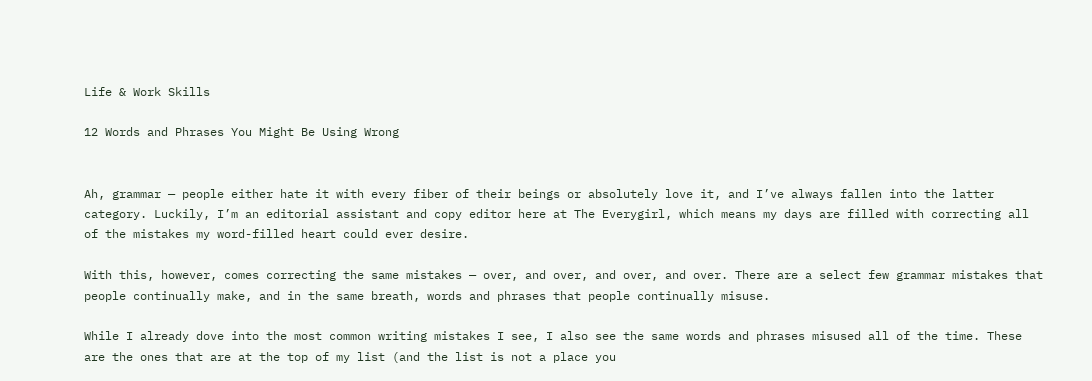Life & Work Skills

12 Words and Phrases You Might Be Using Wrong


Ah, grammar — people either hate it with every fiber of their beings or absolutely love it, and I’ve always fallen into the latter category. Luckily, I’m an editorial assistant and copy editor here at The Everygirl, which means my days are filled with correcting all of the mistakes my word-filled heart could ever desire.

With this, however, comes correcting the same mistakes — over, and over, and over, and over. There are a select few grammar mistakes that people continually make, and in the same breath, words and phrases that people continually misuse.

While I already dove into the most common writing mistakes I see, I also see the same words and phrases misused all of the time. These are the ones that are at the top of my list (and the list is not a place you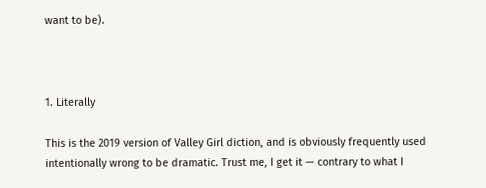want to be).



1. Literally

This is the 2019 version of Valley Girl diction, and is obviously frequently used intentionally wrong to be dramatic. Trust me, I get it — contrary to what I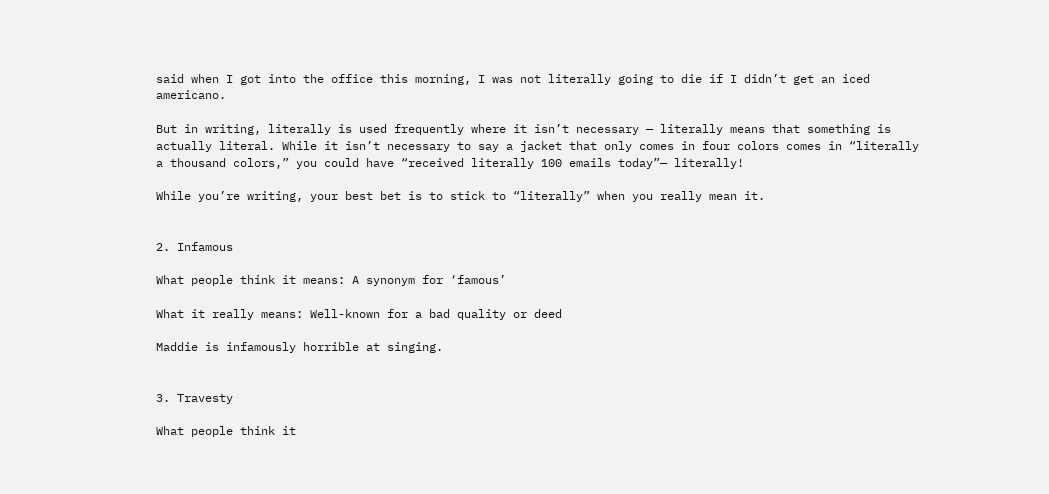said when I got into the office this morning, I was not literally going to die if I didn’t get an iced americano.

But in writing, literally is used frequently where it isn’t necessary — literally means that something is actually literal. While it isn’t necessary to say a jacket that only comes in four colors comes in “literally a thousand colors,” you could have “received literally 100 emails today”— literally!

While you’re writing, your best bet is to stick to “literally” when you really mean it.


2. Infamous

What people think it means: A synonym for ‘famous’

What it really means: Well-known for a bad quality or deed

Maddie is infamously horrible at singing.


3. Travesty

What people think it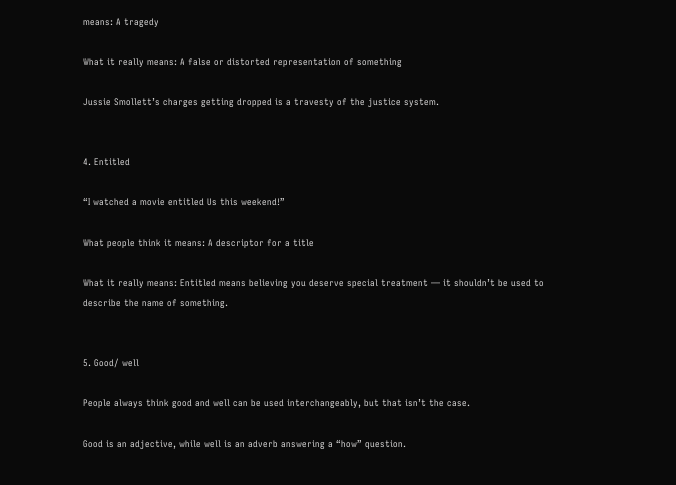means: A tragedy

What it really means: A false or distorted representation of something

Jussie Smollett’s charges getting dropped is a travesty of the justice system.


4. Entitled

“I watched a movie entitled Us this weekend!”

What people think it means: A descriptor for a title

What it really means: Entitled means believing you deserve special treatment — it shouldn’t be used to describe the name of something.


5. Good/ well

People always think good and well can be used interchangeably, but that isn’t the case.

Good is an adjective, while well is an adverb answering a “how” question.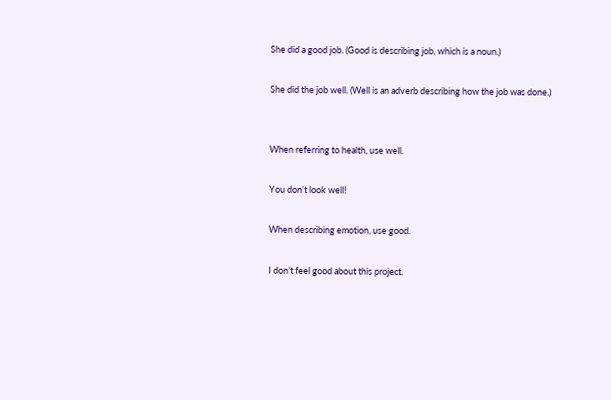She did a good job. (Good is describing job, which is a noun.)

She did the job well. (Well is an adverb describing how the job was done.)


When referring to health, use well.

You don’t look well!

When describing emotion, use good.

I don’t feel good about this project.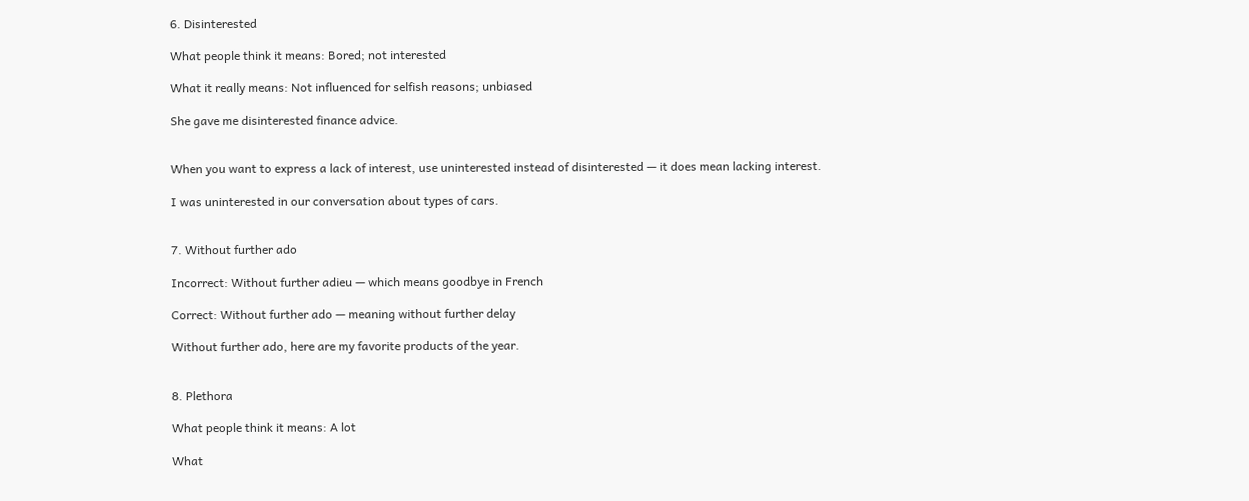6. Disinterested

What people think it means: Bored; not interested

What it really means: Not influenced for selfish reasons; unbiased

She gave me disinterested finance advice.


When you want to express a lack of interest, use uninterested instead of disinterested — it does mean lacking interest.

I was uninterested in our conversation about types of cars.


7. Without further ado

Incorrect: Without further adieu — which means goodbye in French

Correct: Without further ado — meaning without further delay

Without further ado, here are my favorite products of the year.


8. Plethora

What people think it means: A lot

What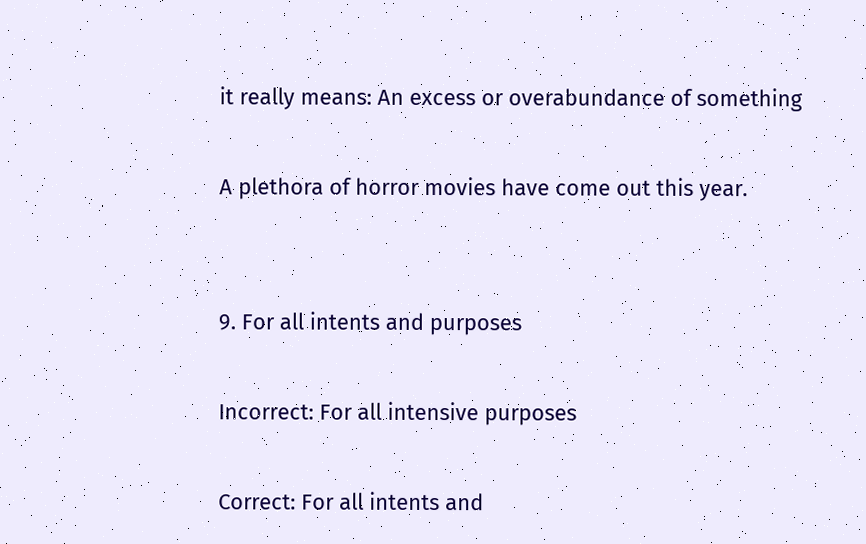it really means: An excess or overabundance of something

A plethora of horror movies have come out this year.


9. For all intents and purposes

Incorrect: For all intensive purposes

Correct: For all intents and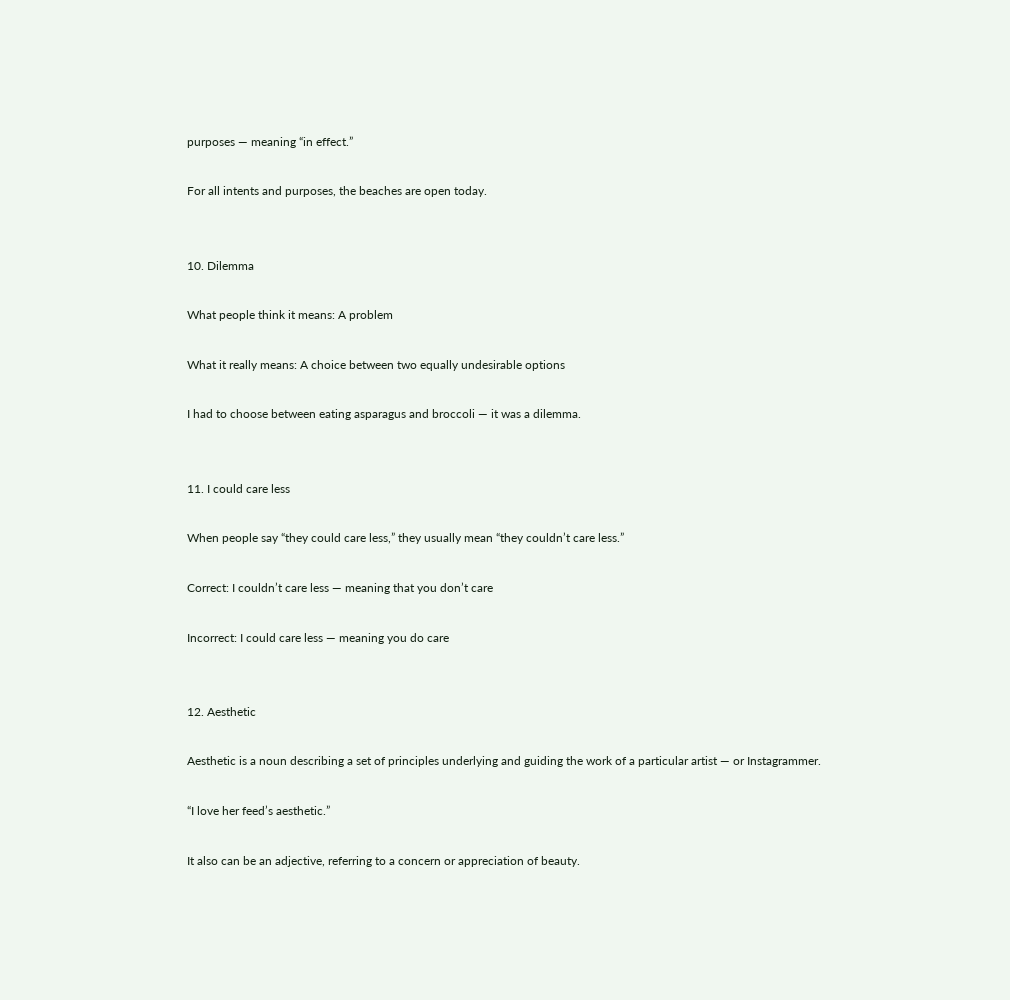purposes — meaning “in effect.”

For all intents and purposes, the beaches are open today.


10. Dilemma

What people think it means: A problem

What it really means: A choice between two equally undesirable options

I had to choose between eating asparagus and broccoli — it was a dilemma.


11. I could care less

When people say “they could care less,” they usually mean “they couldn’t care less.”

Correct: I couldn’t care less — meaning that you don’t care

Incorrect: I could care less — meaning you do care


12. Aesthetic

Aesthetic is a noun describing a set of principles underlying and guiding the work of a particular artist — or Instagrammer.

“I love her feed’s aesthetic.”

It also can be an adjective, referring to a concern or appreciation of beauty.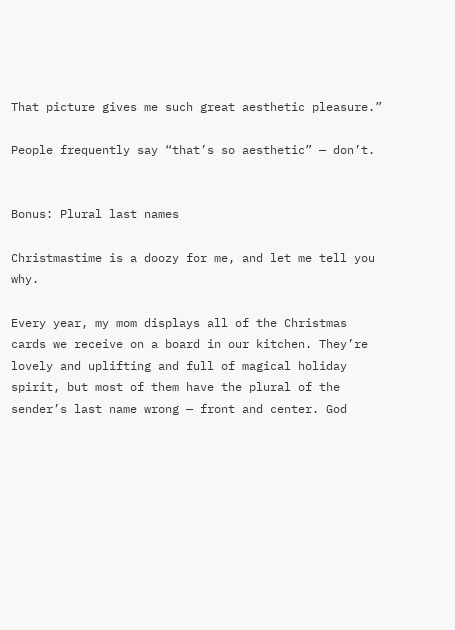That picture gives me such great aesthetic pleasure.”

People frequently say “that’s so aesthetic” — don’t.


Bonus: Plural last names

Christmastime is a doozy for me, and let me tell you why.

Every year, my mom displays all of the Christmas cards we receive on a board in our kitchen. They’re lovely and uplifting and full of magical holiday spirit, but most of them have the plural of the sender’s last name wrong — front and center. God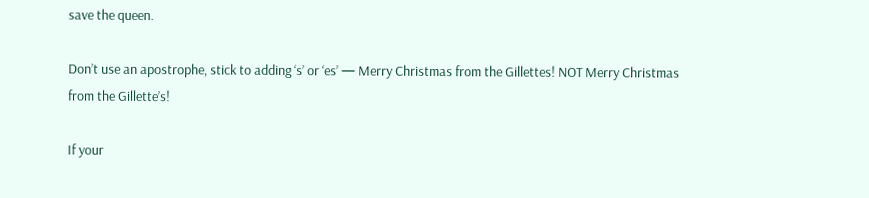save the queen.

Don’t use an apostrophe, stick to adding ‘s’ or ‘es’ — Merry Christmas from the Gillettes! NOT Merry Christmas from the Gillette’s!

If your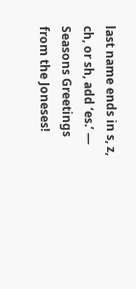last name ends in s, z, ch, or sh, add ‘es.’ — Seasons Greetings from the Joneses!